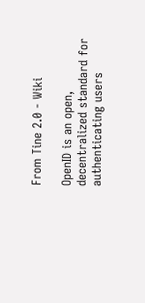From Tine 2.0 - Wiki

OpenID is an open, decentralized standard for authenticating users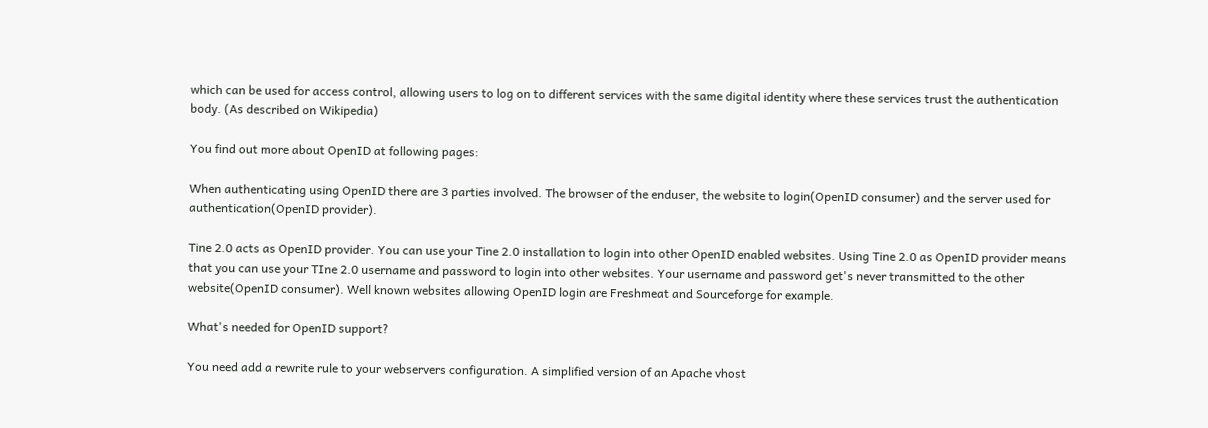which can be used for access control, allowing users to log on to different services with the same digital identity where these services trust the authentication body. (As described on Wikipedia)

You find out more about OpenID at following pages:

When authenticating using OpenID there are 3 parties involved. The browser of the enduser, the website to login(OpenID consumer) and the server used for authentication(OpenID provider).

Tine 2.0 acts as OpenID provider. You can use your Tine 2.0 installation to login into other OpenID enabled websites. Using Tine 2.0 as OpenID provider means that you can use your TIne 2.0 username and password to login into other websites. Your username and password get's never transmitted to the other website(OpenID consumer). Well known websites allowing OpenID login are Freshmeat and Sourceforge for example.

What's needed for OpenID support?

You need add a rewrite rule to your webservers configuration. A simplified version of an Apache vhost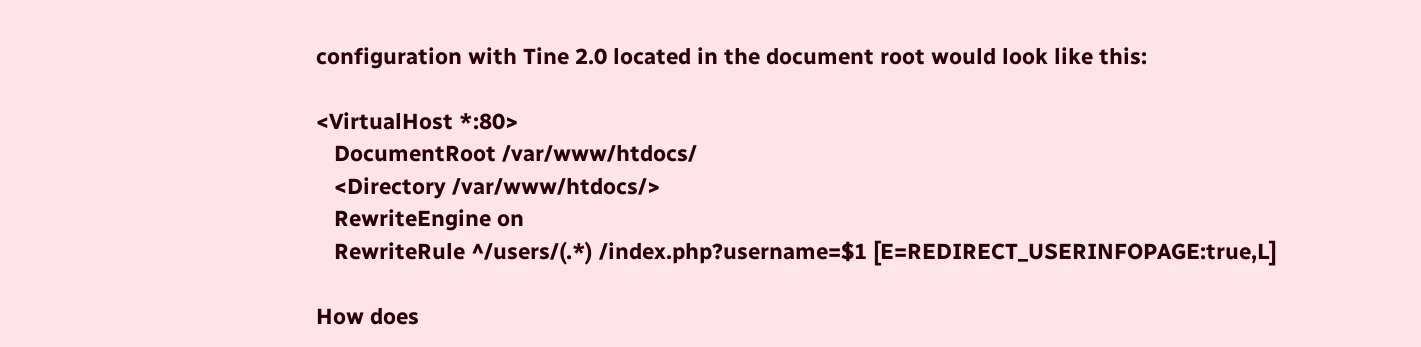configuration with Tine 2.0 located in the document root would look like this:

<VirtualHost *:80>
   DocumentRoot /var/www/htdocs/
   <Directory /var/www/htdocs/>
   RewriteEngine on
   RewriteRule ^/users/(.*) /index.php?username=$1 [E=REDIRECT_USERINFOPAGE:true,L]

How does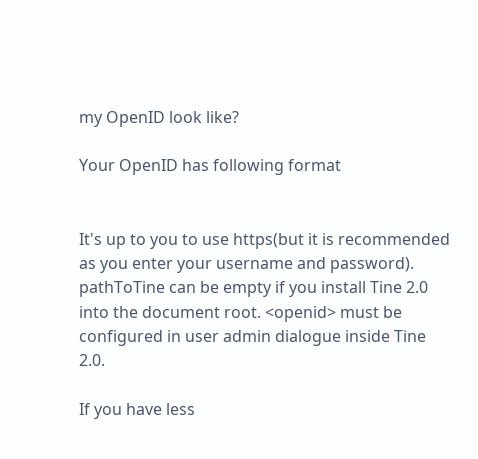my OpenID look like?

Your OpenID has following format


It's up to you to use https(but it is recommended as you enter your username and password). pathToTine can be empty if you install Tine 2.0 into the document root. <openid> must be configured in user admin dialogue inside Tine 2.0.

If you have less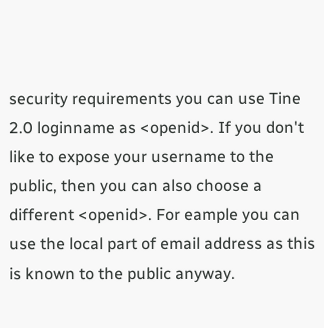security requirements you can use Tine 2.0 loginname as <openid>. If you don't like to expose your username to the public, then you can also choose a different <openid>. For eample you can use the local part of email address as this is known to the public anyway.